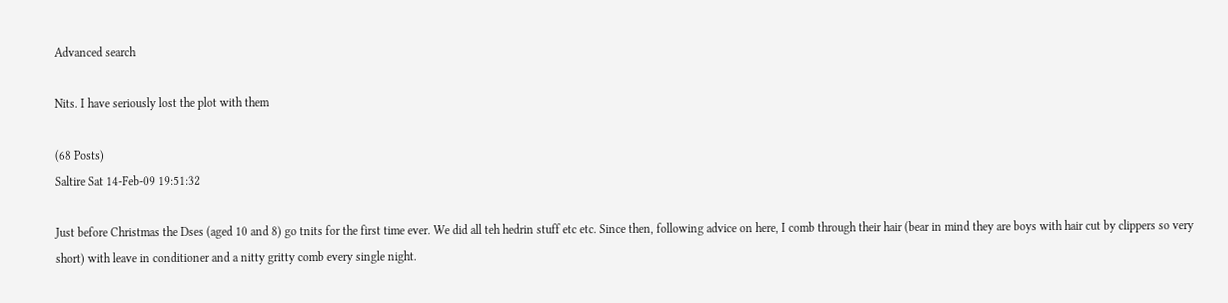Advanced search

Nits. I have seriously lost the plot with them

(68 Posts)
Saltire Sat 14-Feb-09 19:51:32

Just before Christmas the Dses (aged 10 and 8) go tnits for the first time ever. We did all teh hedrin stuff etc etc. Since then, following advice on here, I comb through their hair (bear in mind they are boys with hair cut by clippers so very short) with leave in conditioner and a nitty gritty comb every single night.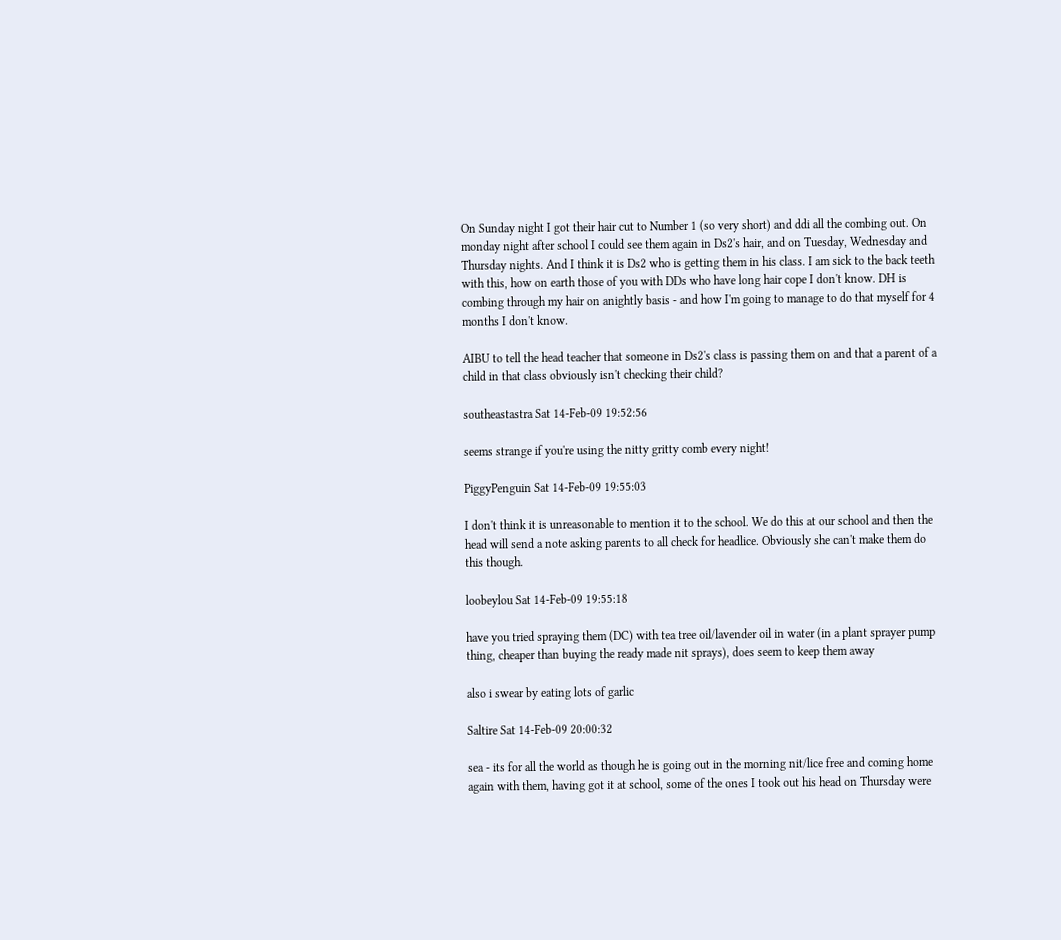On Sunday night I got their hair cut to Number 1 (so very short) and ddi all the combing out. On monday night after school I could see them again in Ds2's hair, and on Tuesday, Wednesday and Thursday nights. And I think it is Ds2 who is getting them in his class. I am sick to the back teeth with this, how on earth those of you with DDs who have long hair cope I don't know. DH is combing through my hair on anightly basis - and how I'm going to manage to do that myself for 4 months I don't know.

AIBU to tell the head teacher that someone in Ds2's class is passing them on and that a parent of a child in that class obviously isn't checking their child?

southeastastra Sat 14-Feb-09 19:52:56

seems strange if you're using the nitty gritty comb every night!

PiggyPenguin Sat 14-Feb-09 19:55:03

I don't think it is unreasonable to mention it to the school. We do this at our school and then the head will send a note asking parents to all check for headlice. Obviously she can't make them do this though.

loobeylou Sat 14-Feb-09 19:55:18

have you tried spraying them (DC) with tea tree oil/lavender oil in water (in a plant sprayer pump thing, cheaper than buying the ready made nit sprays), does seem to keep them away

also i swear by eating lots of garlic

Saltire Sat 14-Feb-09 20:00:32

sea - its for all the world as though he is going out in the morning nit/lice free and coming home again with them, having got it at school, some of the ones I took out his head on Thursday were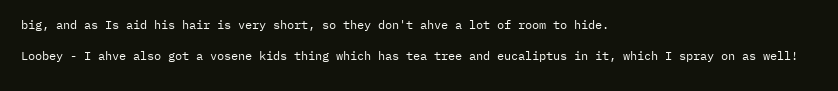big, and as Is aid his hair is very short, so they don't ahve a lot of room to hide.

Loobey - I ahve also got a vosene kids thing which has tea tree and eucaliptus in it, which I spray on as well!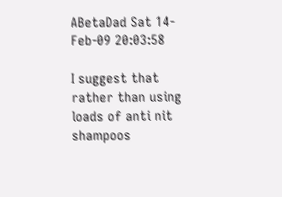ABetaDad Sat 14-Feb-09 20:03:58

I suggest that rather than using loads of anti nit shampoos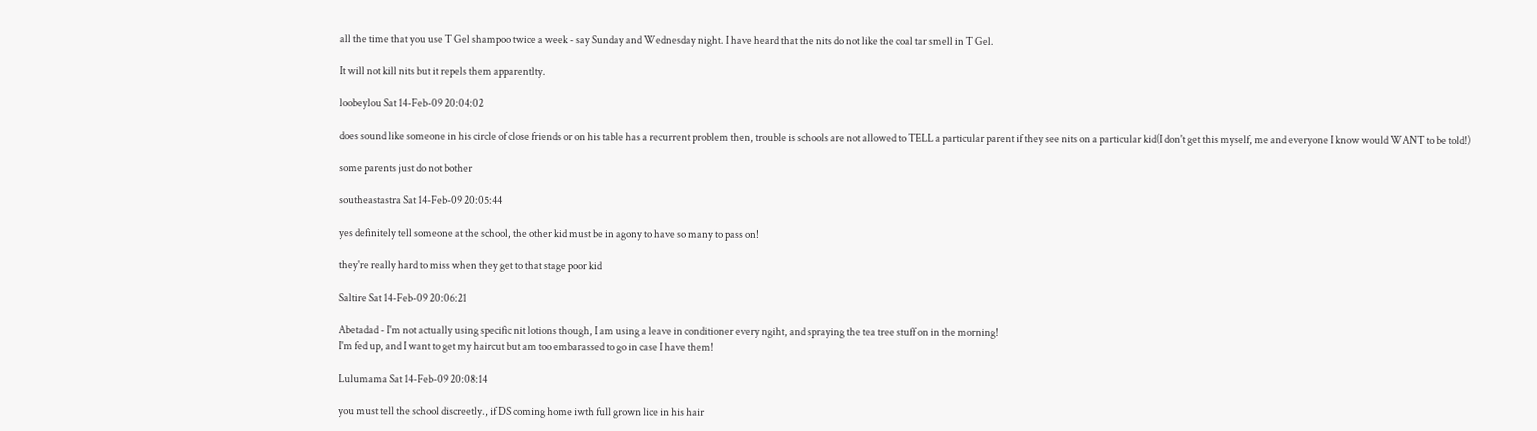all the time that you use T Gel shampoo twice a week - say Sunday and Wednesday night. I have heard that the nits do not like the coal tar smell in T Gel.

It will not kill nits but it repels them apparentlty.

loobeylou Sat 14-Feb-09 20:04:02

does sound like someone in his circle of close friends or on his table has a recurrent problem then, trouble is schools are not allowed to TELL a particular parent if they see nits on a particular kid(I don't get this myself, me and everyone I know would WANT to be told!)

some parents just do not bother

southeastastra Sat 14-Feb-09 20:05:44

yes definitely tell someone at the school, the other kid must be in agony to have so many to pass on!

they're really hard to miss when they get to that stage poor kid

Saltire Sat 14-Feb-09 20:06:21

Abetadad - I'm not actually using specific nit lotions though, I am using a leave in conditioner every ngiht, and spraying the tea tree stuff on in the morning!
I'm fed up, and I want to get my haircut but am too embarassed to go in case I have them!

Lulumama Sat 14-Feb-09 20:08:14

you must tell the school discreetly., if DS coming home iwth full grown lice in his hair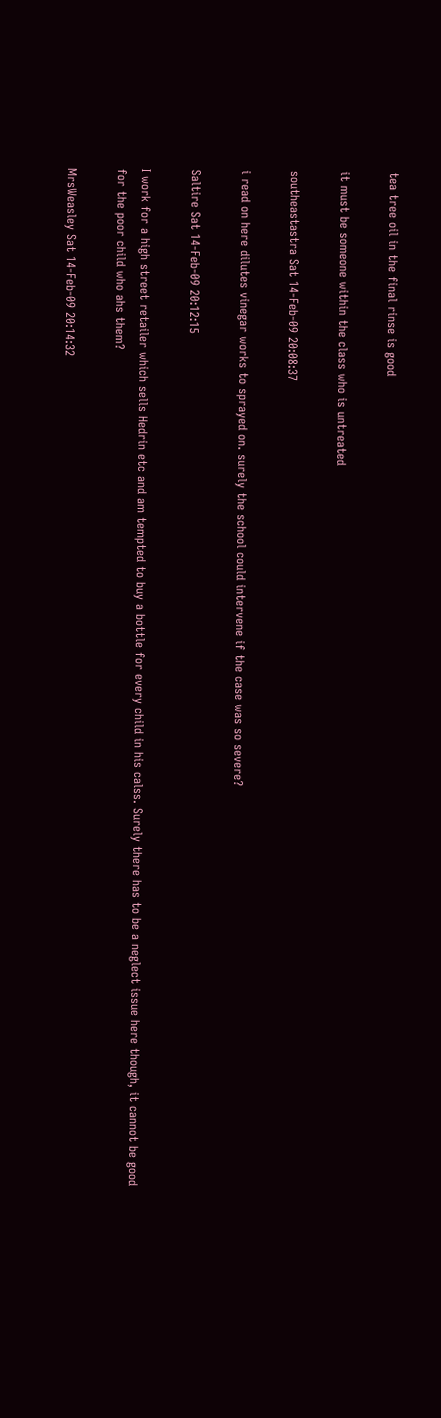tea tree oil in the final rinse is good

it must be someone within the class who is untreated

southeastastra Sat 14-Feb-09 20:08:37

i read on here dilutes vinegar works to sprayed on. surely the school could intervene if the case was so severe?

Saltire Sat 14-Feb-09 20:12:15

I work for a high street retailer which sells Hedrin etc and am tempted to buy a bottle for every child in his calss. Surely there has to be a neglect issue here though, it cannot be good for the poor child who ahs them?

MrsWeasley Sat 14-Feb-09 20:14:32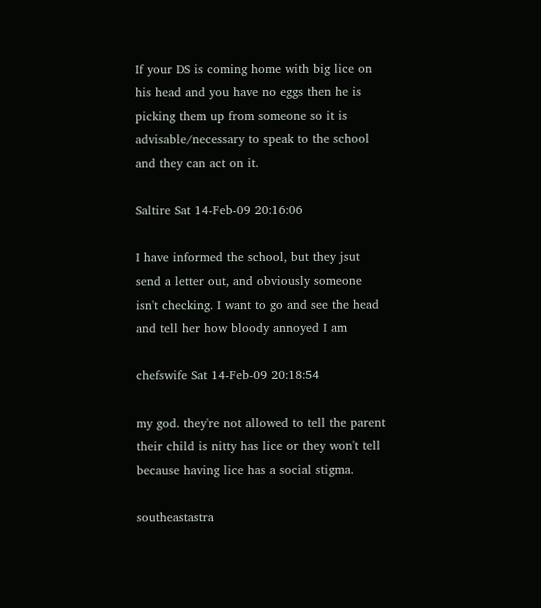If your DS is coming home with big lice on his head and you have no eggs then he is picking them up from someone so it is advisable/necessary to speak to the school and they can act on it.

Saltire Sat 14-Feb-09 20:16:06

I have informed the school, but they jsut send a letter out, and obviously someone isn't checking. I want to go and see the head and tell her how bloody annoyed I am

chefswife Sat 14-Feb-09 20:18:54

my god. they're not allowed to tell the parent their child is nitty has lice or they won't tell because having lice has a social stigma.

southeastastra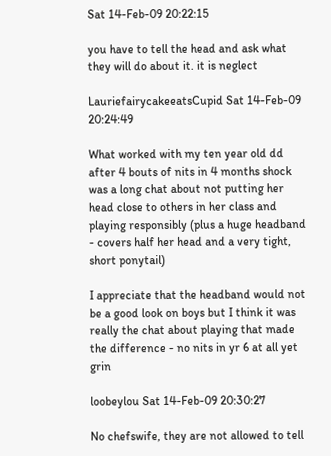Sat 14-Feb-09 20:22:15

you have to tell the head and ask what they will do about it. it is neglect

LauriefairycakeeatsCupid Sat 14-Feb-09 20:24:49

What worked with my ten year old dd after 4 bouts of nits in 4 months shock was a long chat about not putting her head close to others in her class and playing responsibly (plus a huge headband - covers half her head and a very tight, short ponytail)

I appreciate that the headband would not be a good look on boys but I think it was really the chat about playing that made the difference - no nits in yr 6 at all yet grin

loobeylou Sat 14-Feb-09 20:30:27

No chefswife, they are not allowed to tell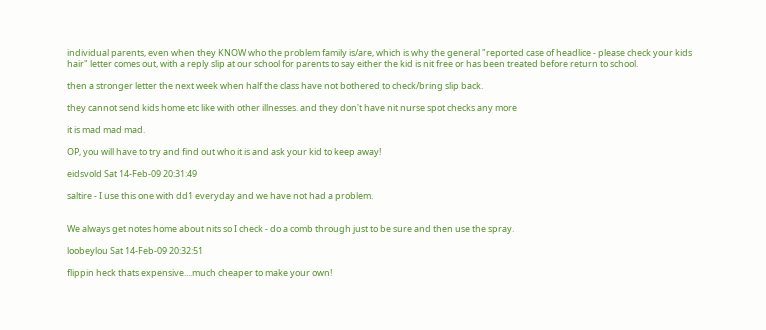individual parents, even when they KNOW who the problem family is/are, which is why the general "reported case of headlice - please check your kids hair" letter comes out, with a reply slip at our school for parents to say either the kid is nit free or has been treated before return to school.

then a stronger letter the next week when half the class have not bothered to check/bring slip back.

they cannot send kids home etc like with other illnesses. and they don't have nit nurse spot checks any more

it is mad mad mad.

OP, you will have to try and find out who it is and ask your kid to keep away!

eidsvold Sat 14-Feb-09 20:31:49

saltire - I use this one with dd1 everyday and we have not had a problem.


We always get notes home about nits so I check - do a comb through just to be sure and then use the spray.

loobeylou Sat 14-Feb-09 20:32:51

flippin heck thats expensive....much cheaper to make your own!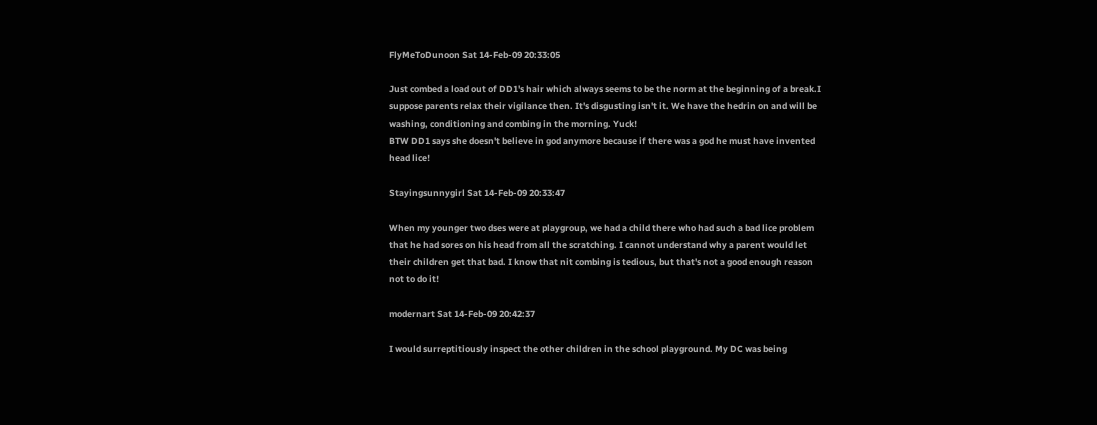FlyMeToDunoon Sat 14-Feb-09 20:33:05

Just combed a load out of DD1's hair which always seems to be the norm at the beginning of a break.I suppose parents relax their vigilance then. It's disgusting isn't it. We have the hedrin on and will be washing, conditioning and combing in the morning. Yuck!
BTW DD1 says she doesn't believe in god anymore because if there was a god he must have invented head lice!

Stayingsunnygirl Sat 14-Feb-09 20:33:47

When my younger two dses were at playgroup, we had a child there who had such a bad lice problem that he had sores on his head from all the scratching. I cannot understand why a parent would let their children get that bad. I know that nit combing is tedious, but that's not a good enough reason not to do it!

modernart Sat 14-Feb-09 20:42:37

I would surreptitiously inspect the other children in the school playground. My DC was being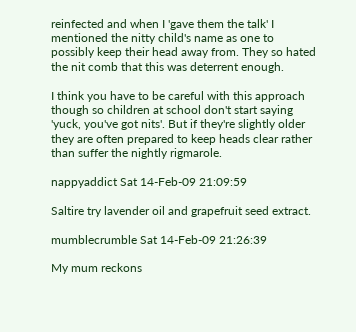reinfected and when I 'gave them the talk' I mentioned the nitty child's name as one to possibly keep their head away from. They so hated the nit comb that this was deterrent enough.

I think you have to be careful with this approach though so children at school don't start saying 'yuck, you've got nits'. But if they're slightly older they are often prepared to keep heads clear rather than suffer the nightly rigmarole.

nappyaddict Sat 14-Feb-09 21:09:59

Saltire try lavender oil and grapefruit seed extract.

mumblecrumble Sat 14-Feb-09 21:26:39

My mum reckons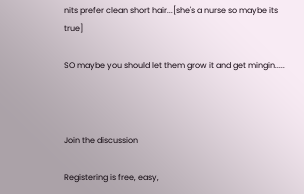nits prefer clean short hair...[she's a nurse so maybe its true]

SO maybe you should let them grow it and get mingin.....



Join the discussion

Registering is free, easy,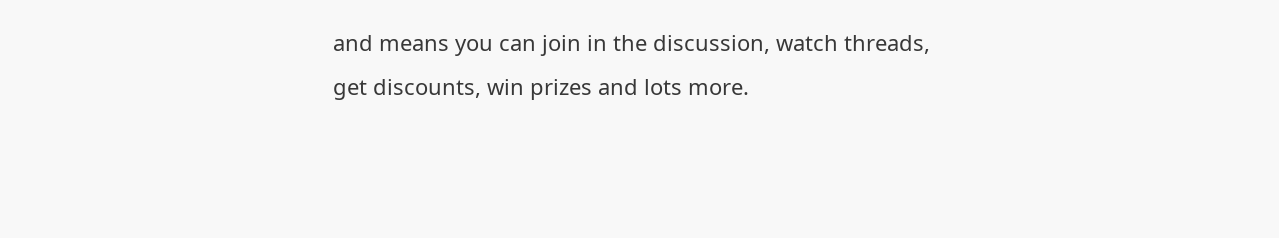and means you can join in the discussion, watch threads, get discounts, win prizes and lots more.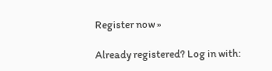Register now »

Already registered? Log in with: